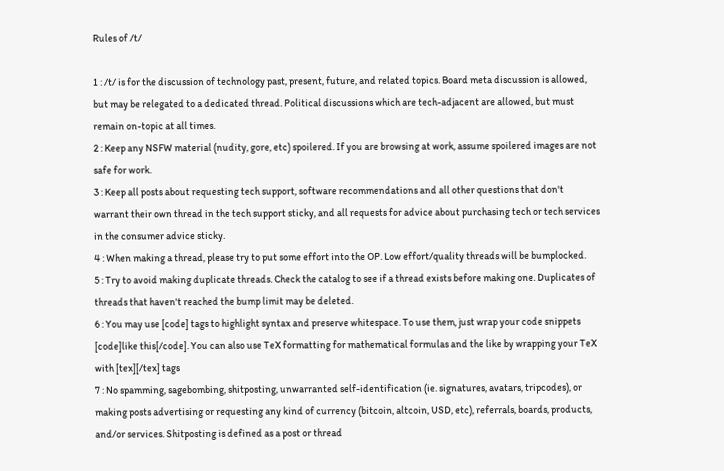Rules of /t/

1 : /t/ is for the discussion of technology past, present, future, and related topics. Board meta discussion is allowed, but may be relegated to a dedicated thread. Political discussions which are tech-adjacent are allowed, but must remain on-topic at all times.
2 : Keep any NSFW material (nudity, gore, etc) spoilered. If you are browsing at work, assume spoilered images are not safe for work.
3 : Keep all posts about requesting tech support, software recommendations and all other questions that don't warrant their own thread in the tech support sticky, and all requests for advice about purchasing tech or tech services in the consumer advice sticky.
4 : When making a thread, please try to put some effort into the OP. Low effort/quality threads will be bumplocked.
5 : Try to avoid making duplicate threads. Check the catalog to see if a thread exists before making one. Duplicates of threads that haven't reached the bump limit may be deleted.
6 : You may use [code] tags to highlight syntax and preserve whitespace. To use them, just wrap your code snippets [code]like this[/code]. You can also use TeX formatting for mathematical formulas and the like by wrapping your TeX with [tex][/tex] tags
7 : No spamming, sagebombing, shitposting, unwarranted self-identification (ie. signatures, avatars, tripcodes), or making posts advertising or requesting any kind of currency (bitcoin, altcoin, USD, etc), referrals, boards, products, and/or services. Shitposting is defined as a post or thread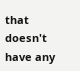that doesn't have any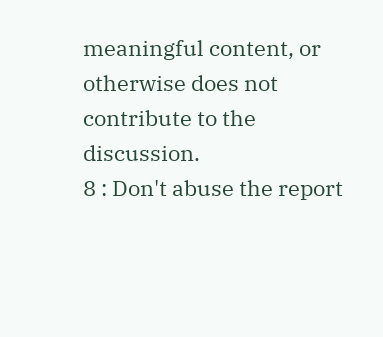meaningful content, or otherwise does not contribute to the discussion.
8 : Don't abuse the report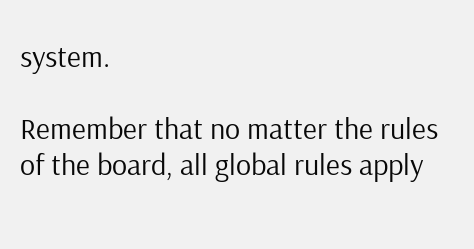system.

Remember that no matter the rules of the board, all global rules apply